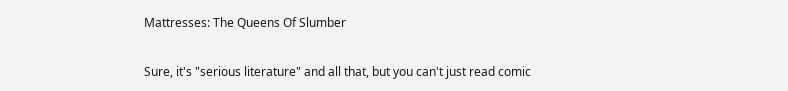Mattresses: The Queens Of Slumber

Sure, it's "serious literature" and all that, but you can't just read comic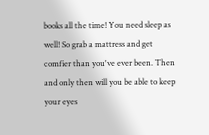books all the time! You need sleep as well! So grab a mattress and get comfier than you've ever been. Then and only then will you be able to keep your eyes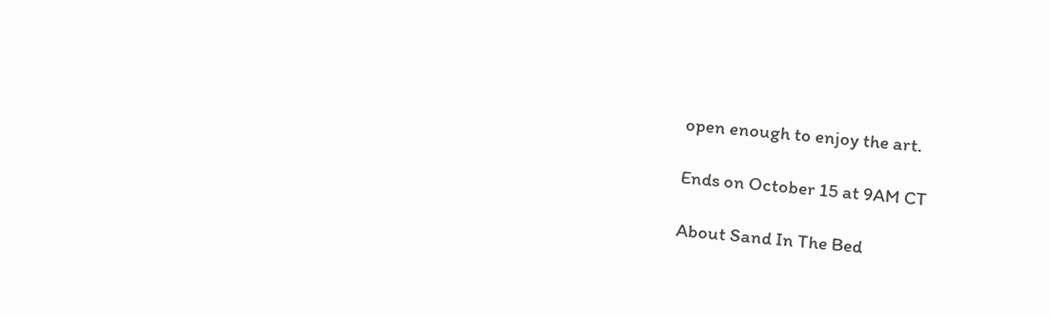open enough to enjoy the art.

Ends on October 15 at 9AM CT

About Sand In The Bed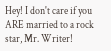Hey! I don't care if you ARE married to a rock star, Mr. Writer!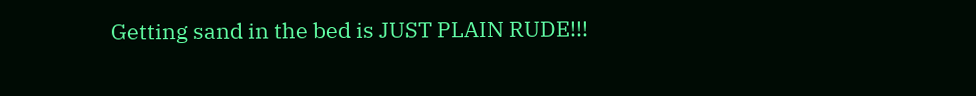Getting sand in the bed is JUST PLAIN RUDE!!!